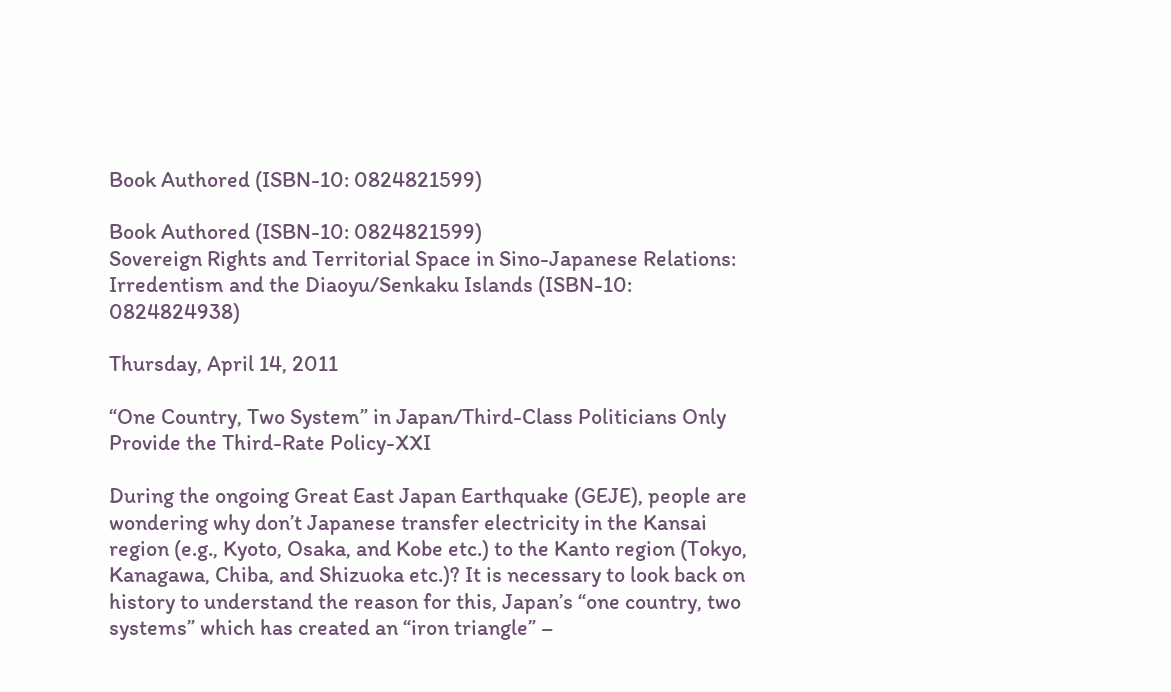Book Authored (ISBN-10: 0824821599)

Book Authored (ISBN-10: 0824821599)
Sovereign Rights and Territorial Space in Sino-Japanese Relations: Irredentism and the Diaoyu/Senkaku Islands (ISBN-10: 0824824938)

Thursday, April 14, 2011

“One Country, Two System” in Japan/Third-Class Politicians Only Provide the Third-Rate Policy-XXI

During the ongoing Great East Japan Earthquake (GEJE), people are wondering why don’t Japanese transfer electricity in the Kansai region (e.g., Kyoto, Osaka, and Kobe etc.) to the Kanto region (Tokyo, Kanagawa, Chiba, and Shizuoka etc.)? It is necessary to look back on history to understand the reason for this, Japan’s “one country, two systems” which has created an “iron triangle” –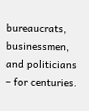bureaucrats, businessmen, and politicians – for centuries.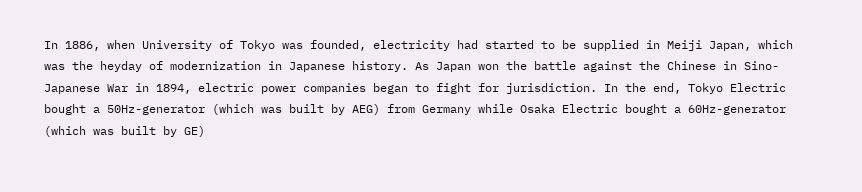In 1886, when University of Tokyo was founded, electricity had started to be supplied in Meiji Japan, which was the heyday of modernization in Japanese history. As Japan won the battle against the Chinese in Sino-Japanese War in 1894, electric power companies began to fight for jurisdiction. In the end, Tokyo Electric bought a 50Hz-generator (which was built by AEG) from Germany while Osaka Electric bought a 60Hz-generator (which was built by GE)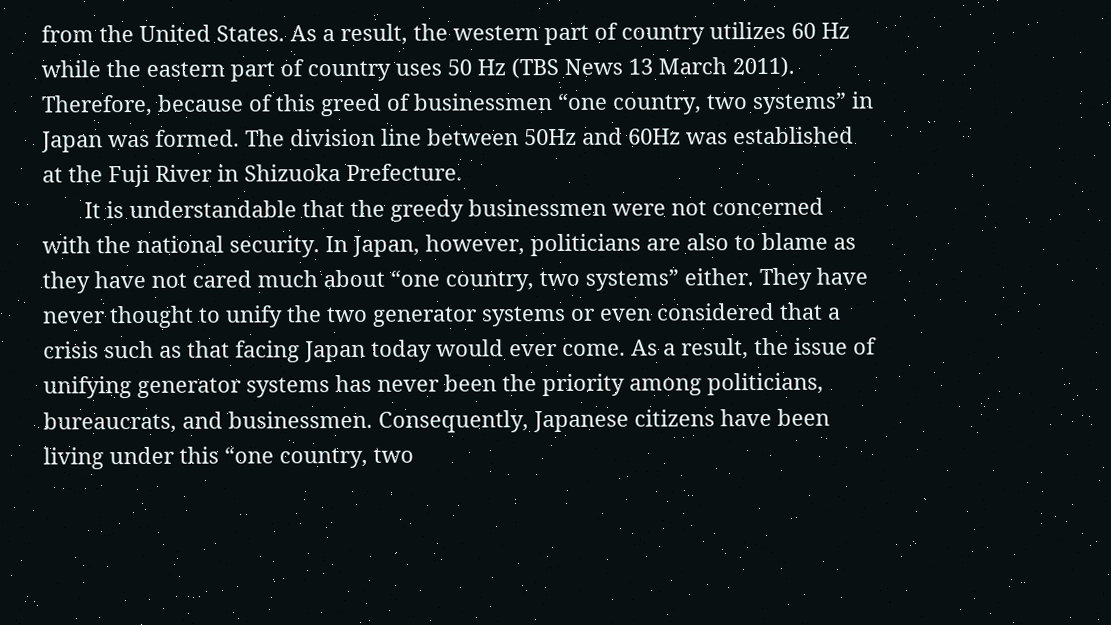from the United States. As a result, the western part of country utilizes 60 Hz while the eastern part of country uses 50 Hz (TBS News 13 March 2011). Therefore, because of this greed of businessmen “one country, two systems” in Japan was formed. The division line between 50Hz and 60Hz was established at the Fuji River in Shizuoka Prefecture.
       It is understandable that the greedy businessmen were not concerned with the national security. In Japan, however, politicians are also to blame as they have not cared much about “one country, two systems” either. They have never thought to unify the two generator systems or even considered that a crisis such as that facing Japan today would ever come. As a result, the issue of unifying generator systems has never been the priority among politicians, bureaucrats, and businessmen. Consequently, Japanese citizens have been living under this “one country, two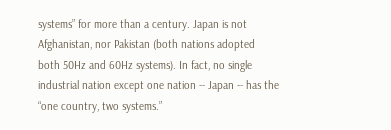systems” for more than a century. Japan is not Afghanistan, nor Pakistan (both nations adopted both 50Hz and 60Hz systems). In fact, no single industrial nation except one nation -- Japan -- has the “one country, two systems.”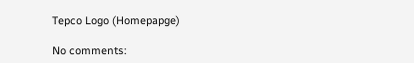Tepco Logo (Homepapge)

No comments: